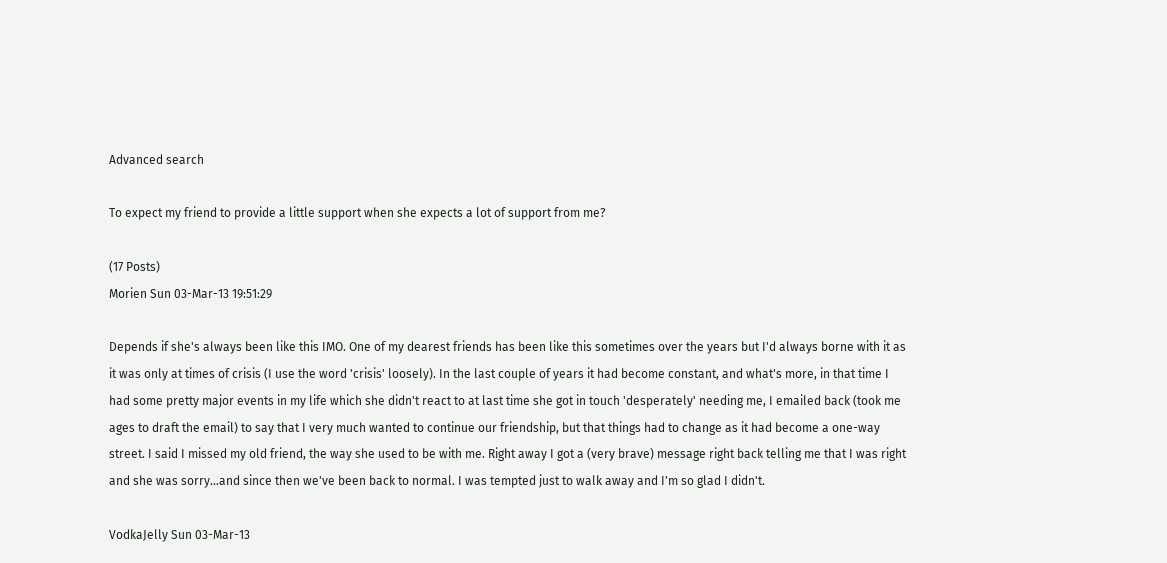Advanced search

To expect my friend to provide a little support when she expects a lot of support from me?

(17 Posts)
Morien Sun 03-Mar-13 19:51:29

Depends if she's always been like this IMO. One of my dearest friends has been like this sometimes over the years but I'd always borne with it as it was only at times of crisis (I use the word 'crisis' loosely). In the last couple of years it had become constant, and what's more, in that time I had some pretty major events in my life which she didn't react to at last time she got in touch 'desperately' needing me, I emailed back (took me ages to draft the email) to say that I very much wanted to continue our friendship, but that things had to change as it had become a one-way street. I said I missed my old friend, the way she used to be with me. Right away I got a (very brave) message right back telling me that I was right and she was sorry...and since then we've been back to normal. I was tempted just to walk away and I'm so glad I didn't.

VodkaJelly Sun 03-Mar-13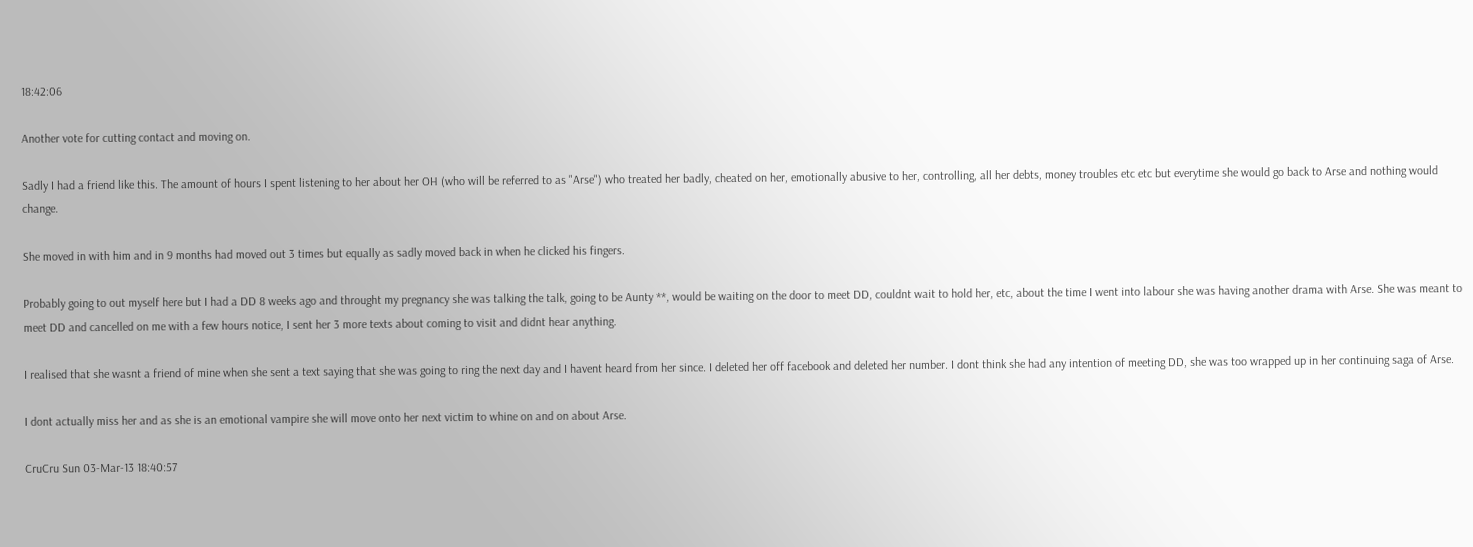18:42:06

Another vote for cutting contact and moving on.

Sadly I had a friend like this. The amount of hours I spent listening to her about her OH (who will be referred to as "Arse") who treated her badly, cheated on her, emotionally abusive to her, controlling, all her debts, money troubles etc etc but everytime she would go back to Arse and nothing would change.

She moved in with him and in 9 months had moved out 3 times but equally as sadly moved back in when he clicked his fingers.

Probably going to out myself here but I had a DD 8 weeks ago and throught my pregnancy she was talking the talk, going to be Aunty **, would be waiting on the door to meet DD, couldnt wait to hold her, etc, about the time I went into labour she was having another drama with Arse. She was meant to meet DD and cancelled on me with a few hours notice, I sent her 3 more texts about coming to visit and didnt hear anything.

I realised that she wasnt a friend of mine when she sent a text saying that she was going to ring the next day and I havent heard from her since. I deleted her off facebook and deleted her number. I dont think she had any intention of meeting DD, she was too wrapped up in her continuing saga of Arse.

I dont actually miss her and as she is an emotional vampire she will move onto her next victim to whine on and on about Arse.

CruCru Sun 03-Mar-13 18:40:57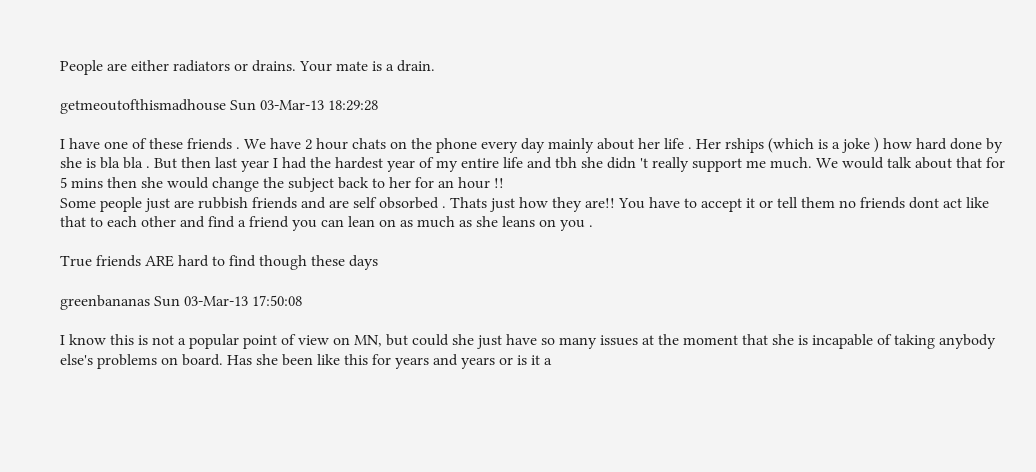People are either radiators or drains. Your mate is a drain.

getmeoutofthismadhouse Sun 03-Mar-13 18:29:28

I have one of these friends . We have 2 hour chats on the phone every day mainly about her life . Her rships (which is a joke ) how hard done by she is bla bla . But then last year I had the hardest year of my entire life and tbh she didn 't really support me much. We would talk about that for 5 mins then she would change the subject back to her for an hour !!
Some people just are rubbish friends and are self obsorbed . Thats just how they are!! You have to accept it or tell them no friends dont act like that to each other and find a friend you can lean on as much as she leans on you .

True friends ARE hard to find though these days

greenbananas Sun 03-Mar-13 17:50:08

I know this is not a popular point of view on MN, but could she just have so many issues at the moment that she is incapable of taking anybody else's problems on board. Has she been like this for years and years or is it a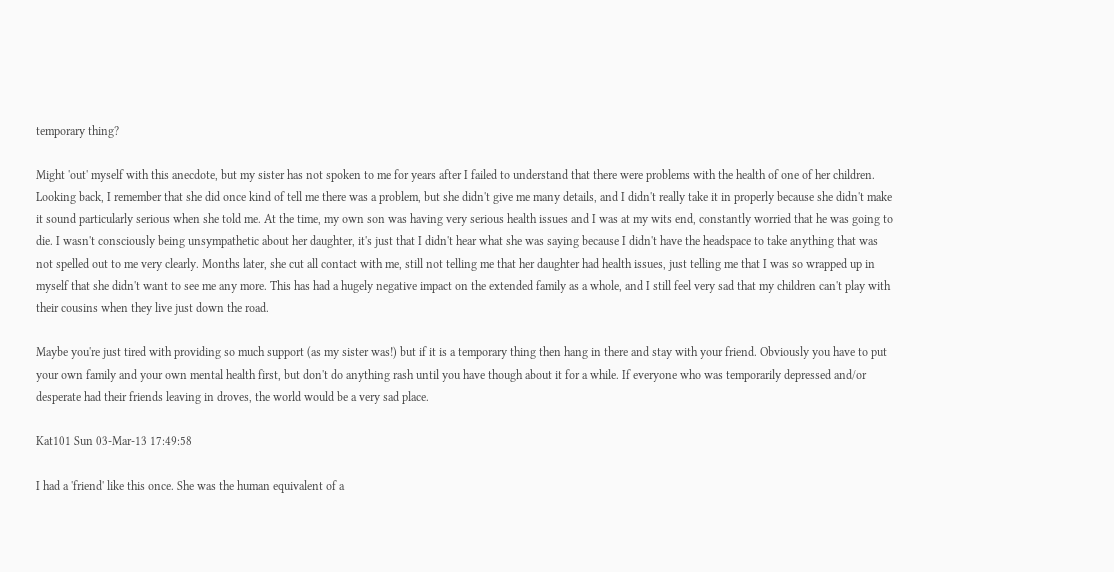temporary thing?

Might 'out' myself with this anecdote, but my sister has not spoken to me for years after I failed to understand that there were problems with the health of one of her children. Looking back, I remember that she did once kind of tell me there was a problem, but she didn't give me many details, and I didn't really take it in properly because she didn't make it sound particularly serious when she told me. At the time, my own son was having very serious health issues and I was at my wits end, constantly worried that he was going to die. I wasn't consciously being unsympathetic about her daughter, it's just that I didn't hear what she was saying because I didn't have the headspace to take anything that was not spelled out to me very clearly. Months later, she cut all contact with me, still not telling me that her daughter had health issues, just telling me that I was so wrapped up in myself that she didn't want to see me any more. This has had a hugely negative impact on the extended family as a whole, and I still feel very sad that my children can't play with their cousins when they live just down the road.

Maybe you're just tired with providing so much support (as my sister was!) but if it is a temporary thing then hang in there and stay with your friend. Obviously you have to put your own family and your own mental health first, but don't do anything rash until you have though about it for a while. If everyone who was temporarily depressed and/or desperate had their friends leaving in droves, the world would be a very sad place.

Kat101 Sun 03-Mar-13 17:49:58

I had a 'friend' like this once. She was the human equivalent of a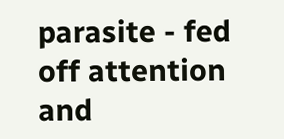parasite - fed off attention and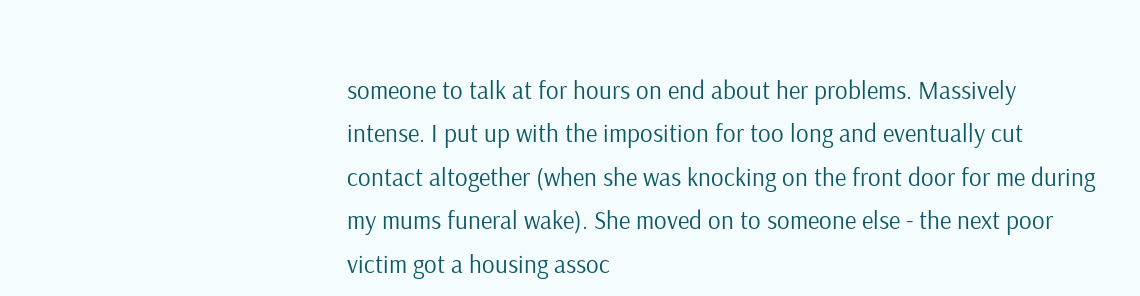someone to talk at for hours on end about her problems. Massively intense. I put up with the imposition for too long and eventually cut contact altogether (when she was knocking on the front door for me during my mums funeral wake). She moved on to someone else - the next poor victim got a housing assoc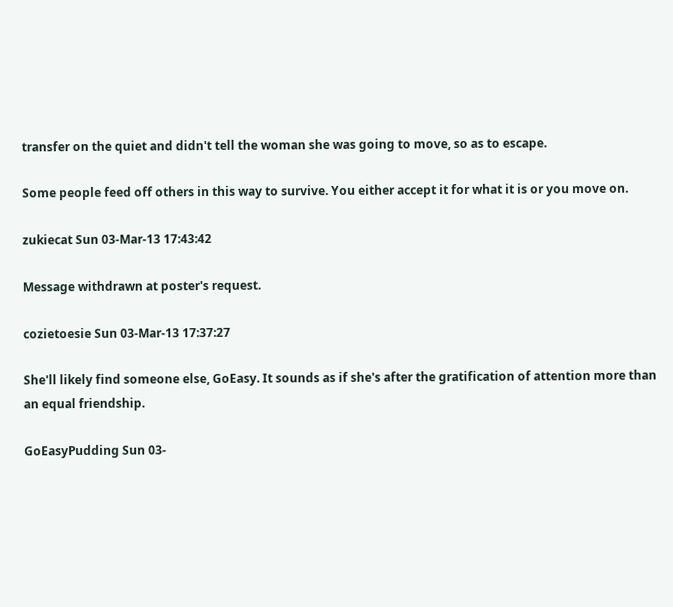transfer on the quiet and didn't tell the woman she was going to move, so as to escape.

Some people feed off others in this way to survive. You either accept it for what it is or you move on.

zukiecat Sun 03-Mar-13 17:43:42

Message withdrawn at poster's request.

cozietoesie Sun 03-Mar-13 17:37:27

She'll likely find someone else, GoEasy. It sounds as if she's after the gratification of attention more than an equal friendship.

GoEasyPudding Sun 03-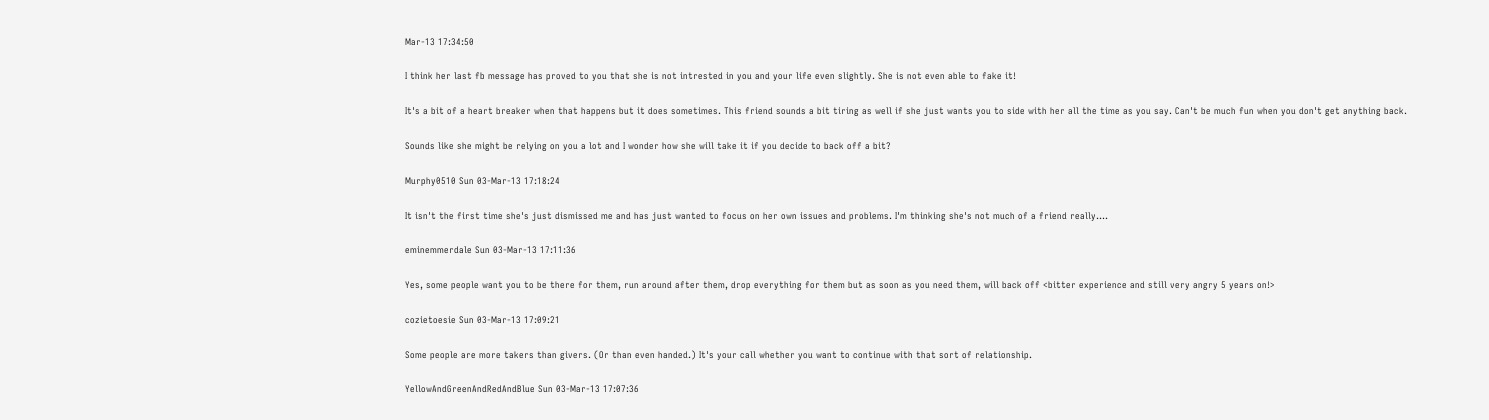Mar-13 17:34:50

I think her last fb message has proved to you that she is not intrested in you and your life even slightly. She is not even able to fake it!

It's a bit of a heart breaker when that happens but it does sometimes. This friend sounds a bit tiring as well if she just wants you to side with her all the time as you say. Can't be much fun when you don't get anything back.

Sounds like she might be relying on you a lot and I wonder how she will take it if you decide to back off a bit?

Murphy0510 Sun 03-Mar-13 17:18:24

It isn't the first time she's just dismissed me and has just wanted to focus on her own issues and problems. I'm thinking she's not much of a friend really....

eminemmerdale Sun 03-Mar-13 17:11:36

Yes, some people want you to be there for them, run around after them, drop everything for them but as soon as you need them, will back off <bitter experience and still very angry 5 years on!>

cozietoesie Sun 03-Mar-13 17:09:21

Some people are more takers than givers. (Or than even handed.) It's your call whether you want to continue with that sort of relationship.

YellowAndGreenAndRedAndBlue Sun 03-Mar-13 17:07:36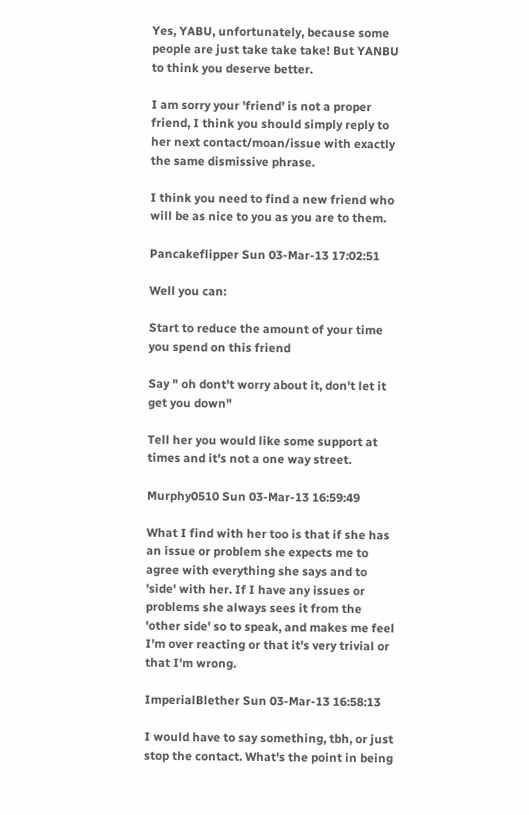Yes, YABU, unfortunately, because some people are just take take take! But YANBU to think you deserve better.

I am sorry your 'friend' is not a proper friend, I think you should simply reply to her next contact/moan/issue with exactly the same dismissive phrase.

I think you need to find a new friend who will be as nice to you as you are to them.

Pancakeflipper Sun 03-Mar-13 17:02:51

Well you can:

Start to reduce the amount of your time you spend on this friend

Say " oh dont't worry about it, don't let it get you down"

Tell her you would like some support at times and it's not a one way street.

Murphy0510 Sun 03-Mar-13 16:59:49

What I find with her too is that if she has an issue or problem she expects me to agree with everything she says and to 'side' with her. If I have any issues or problems she always sees it from the 'other side' so to speak, and makes me feel I'm over reacting or that it's very trivial or that I'm wrong.

ImperialBlether Sun 03-Mar-13 16:58:13

I would have to say something, tbh, or just stop the contact. What's the point in being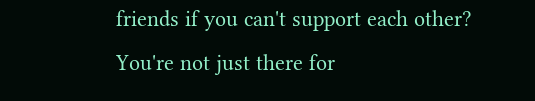friends if you can't support each other? You're not just there for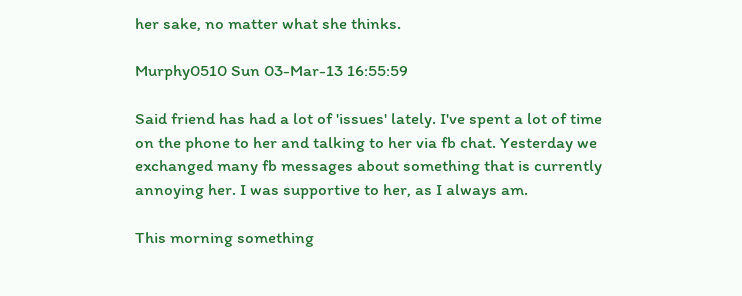her sake, no matter what she thinks.

Murphy0510 Sun 03-Mar-13 16:55:59

Said friend has had a lot of 'issues' lately. I've spent a lot of time on the phone to her and talking to her via fb chat. Yesterday we exchanged many fb messages about something that is currently annoying her. I was supportive to her, as I always am.

This morning something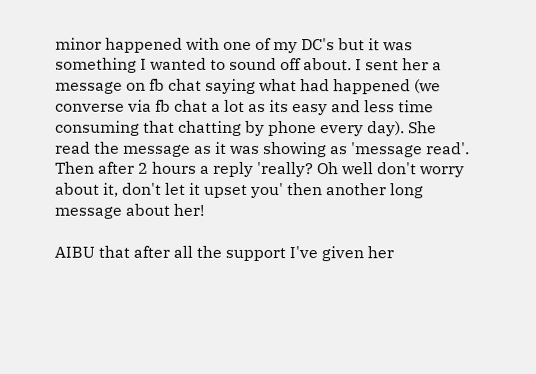minor happened with one of my DC's but it was something I wanted to sound off about. I sent her a message on fb chat saying what had happened (we converse via fb chat a lot as its easy and less time consuming that chatting by phone every day). She read the message as it was showing as 'message read'. Then after 2 hours a reply 'really? Oh well don't worry about it, don't let it upset you' then another long message about her!

AIBU that after all the support I've given her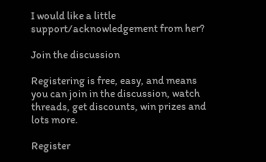I would like a little support/acknowledgement from her?

Join the discussion

Registering is free, easy, and means you can join in the discussion, watch threads, get discounts, win prizes and lots more.

Register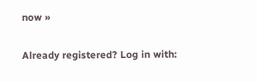now »

Already registered? Log in with: